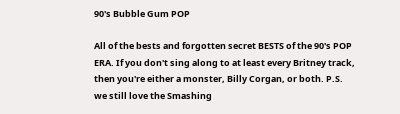90's Bubble Gum POP

All of the bests and forgotten secret BESTS of the 90's POP ERA. If you don't sing along to at least every Britney track, then you're either a monster, Billy Corgan, or both. P.S. we still love the Smashing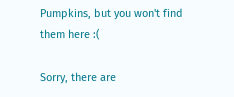Pumpkins, but you won't find them here :(

Sorry, there are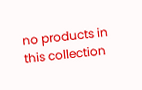no products in this collection